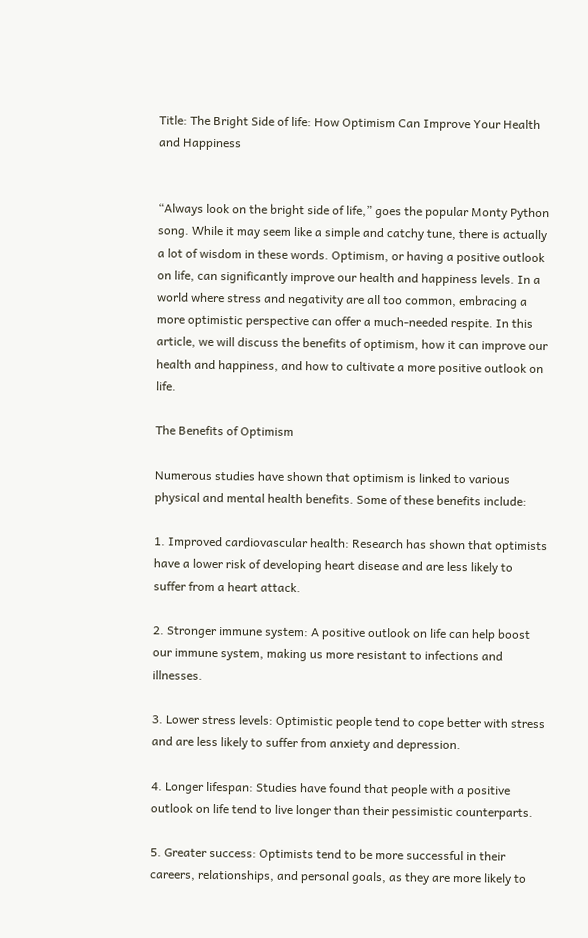Title: The Bright Side of life: How Optimism Can Improve Your Health and Happiness


“Always look on the bright side of life,” goes the popular Monty Python song. While it may seem like a simple and catchy tune, there is actually a lot of wisdom in these words. Optimism, or having a positive outlook on life, can significantly improve our health and happiness levels. In a world where stress and negativity are all too common, embracing a more optimistic perspective can offer a much-needed respite. In this article, we will discuss the benefits of optimism, how it can improve our health and happiness, and how to cultivate a more positive outlook on life.

The Benefits of Optimism

Numerous studies have shown that optimism is linked to various physical and mental health benefits. Some of these benefits include:

1. Improved cardiovascular health: Research has shown that optimists have a lower risk of developing heart disease and are less likely to suffer from a heart attack.

2. Stronger immune system: A positive outlook on life can help boost our immune system, making us more resistant to infections and illnesses.

3. Lower stress levels: Optimistic people tend to cope better with stress and are less likely to suffer from anxiety and depression.

4. Longer lifespan: Studies have found that people with a positive outlook on life tend to live longer than their pessimistic counterparts.

5. Greater success: Optimists tend to be more successful in their careers, relationships, and personal goals, as they are more likely to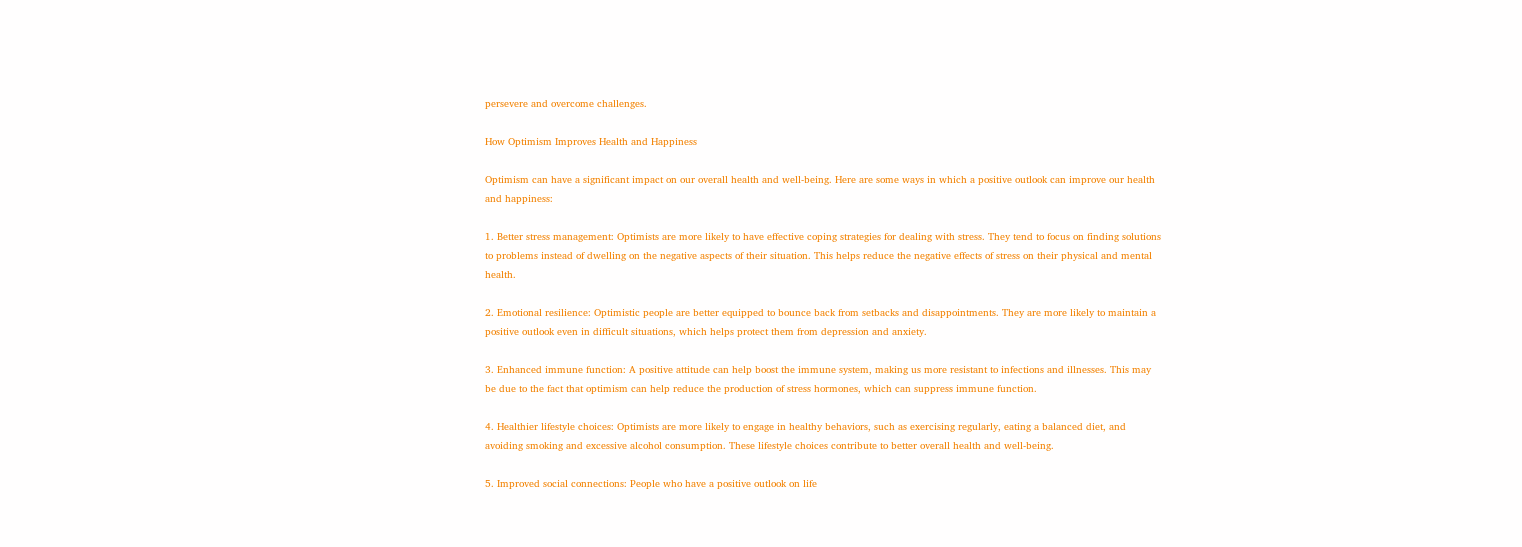persevere and overcome challenges.

How Optimism Improves Health and Happiness

Optimism can have a significant impact on our overall health and well-being. Here are some ways in which a positive outlook can improve our health and happiness:

1. Better stress management: Optimists are more likely to have effective coping strategies for dealing with stress. They tend to focus on finding solutions to problems instead of dwelling on the negative aspects of their situation. This helps reduce the negative effects of stress on their physical and mental health.

2. Emotional resilience: Optimistic people are better equipped to bounce back from setbacks and disappointments. They are more likely to maintain a positive outlook even in difficult situations, which helps protect them from depression and anxiety.

3. Enhanced immune function: A positive attitude can help boost the immune system, making us more resistant to infections and illnesses. This may be due to the fact that optimism can help reduce the production of stress hormones, which can suppress immune function.

4. Healthier lifestyle choices: Optimists are more likely to engage in healthy behaviors, such as exercising regularly, eating a balanced diet, and avoiding smoking and excessive alcohol consumption. These lifestyle choices contribute to better overall health and well-being.

5. Improved social connections: People who have a positive outlook on life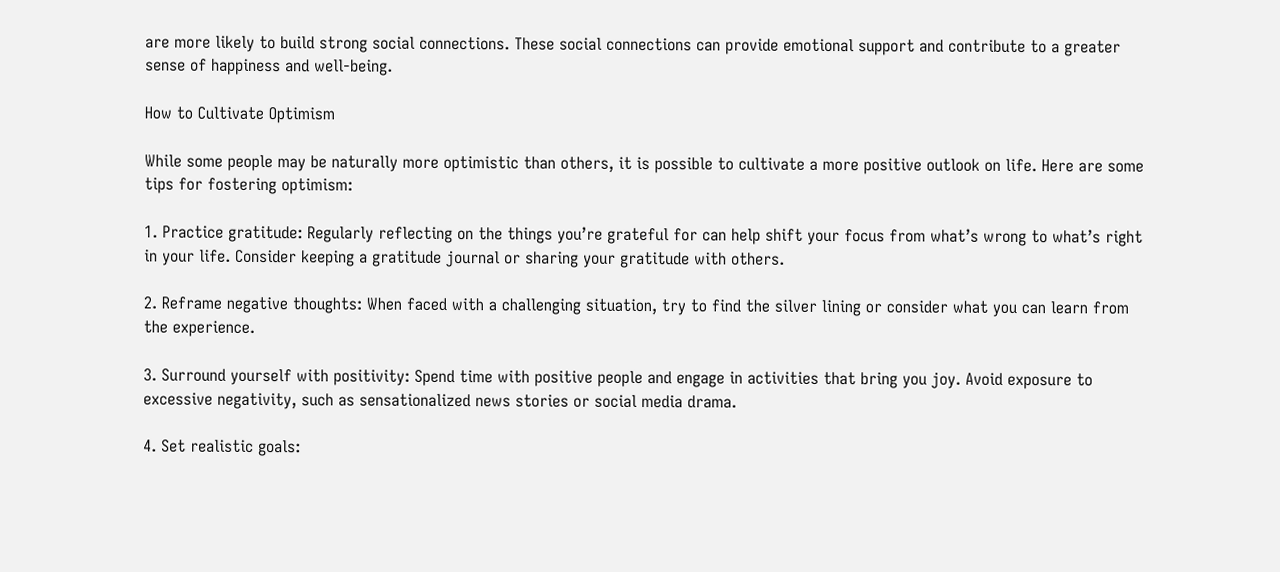are more likely to build strong social connections. These social connections can provide emotional support and contribute to a greater sense of happiness and well-being.

How to Cultivate Optimism

While some people may be naturally more optimistic than others, it is possible to cultivate a more positive outlook on life. Here are some tips for fostering optimism:

1. Practice gratitude: Regularly reflecting on the things you’re grateful for can help shift your focus from what’s wrong to what’s right in your life. Consider keeping a gratitude journal or sharing your gratitude with others.

2. Reframe negative thoughts: When faced with a challenging situation, try to find the silver lining or consider what you can learn from the experience.

3. Surround yourself with positivity: Spend time with positive people and engage in activities that bring you joy. Avoid exposure to excessive negativity, such as sensationalized news stories or social media drama.

4. Set realistic goals: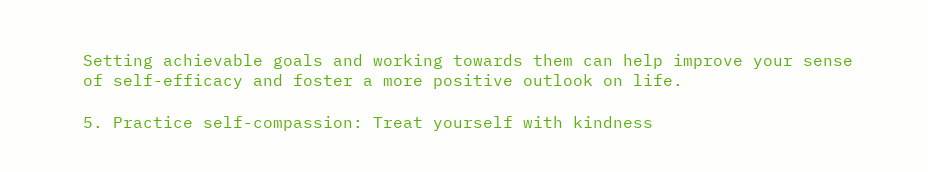Setting achievable goals and working towards them can help improve your sense of self-efficacy and foster a more positive outlook on life.

5. Practice self-compassion: Treat yourself with kindness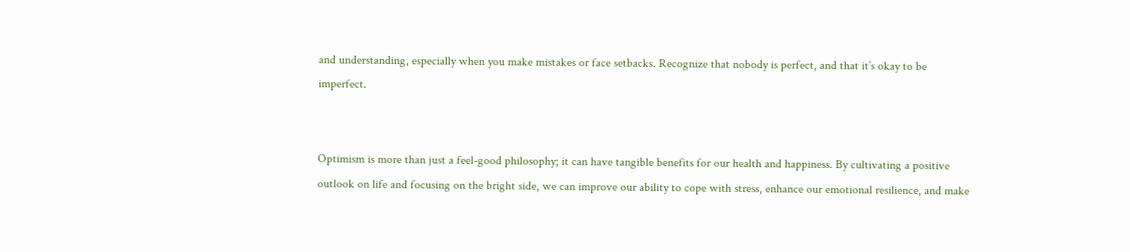and understanding, especially when you make mistakes or face setbacks. Recognize that nobody is perfect, and that it’s okay to be imperfect.


Optimism is more than just a feel-good philosophy; it can have tangible benefits for our health and happiness. By cultivating a positive outlook on life and focusing on the bright side, we can improve our ability to cope with stress, enhance our emotional resilience, and make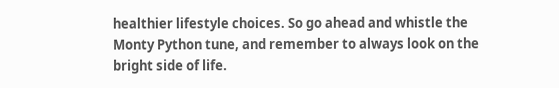healthier lifestyle choices. So go ahead and whistle the Monty Python tune, and remember to always look on the bright side of life.